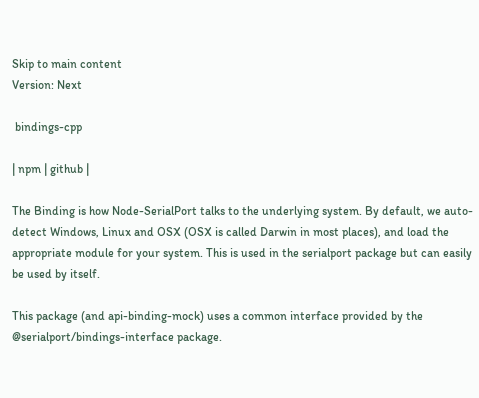Skip to main content
Version: Next

 bindings-cpp

| npm | github |

The Binding is how Node-SerialPort talks to the underlying system. By default, we auto-detect Windows, Linux and OSX (OSX is called Darwin in most places), and load the appropriate module for your system. This is used in the serialport package but can easily be used by itself.

This package (and api-binding-mock) uses a common interface provided by the @serialport/bindings-interface package.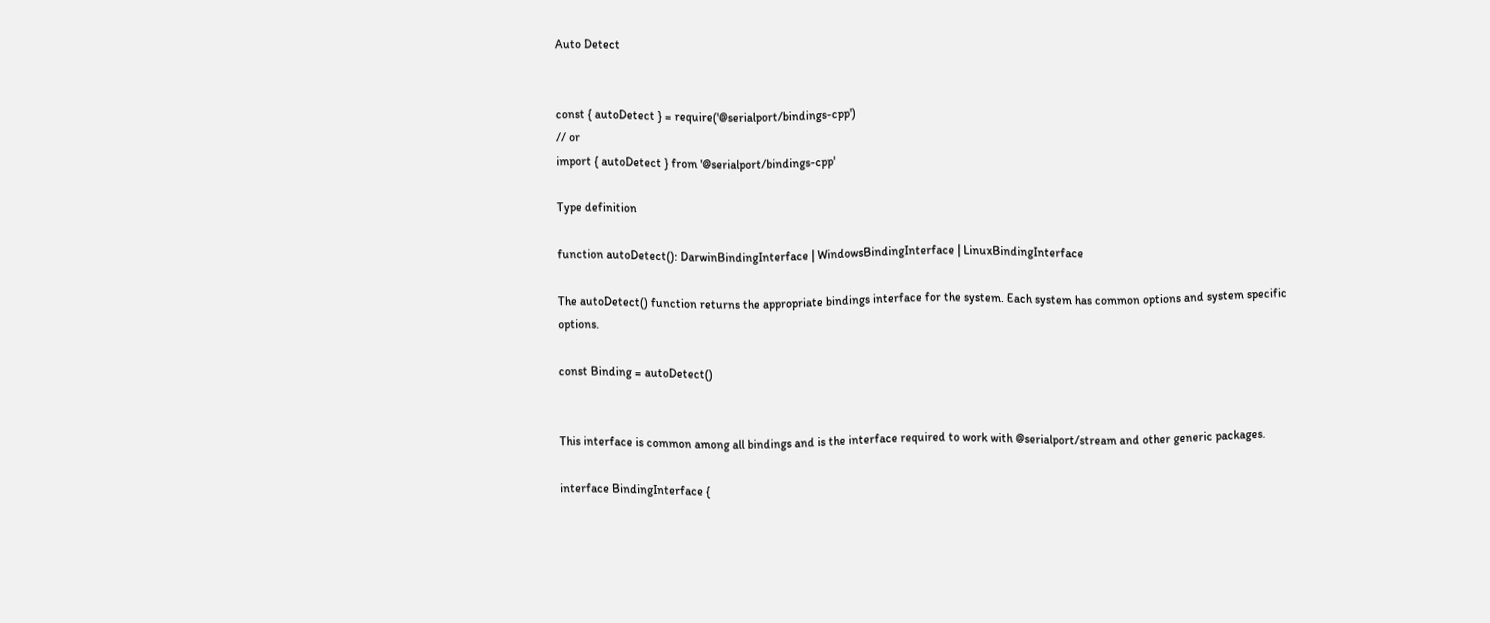Auto Detect


const { autoDetect } = require('@serialport/bindings-cpp')
// or
import { autoDetect } from '@serialport/bindings-cpp'

Type definition

function autoDetect(): DarwinBindingInterface | WindowsBindingInterface | LinuxBindingInterface

The autoDetect() function returns the appropriate bindings interface for the system. Each system has common options and system specific options.

const Binding = autoDetect()


This interface is common among all bindings and is the interface required to work with @serialport/stream and other generic packages.

interface BindingInterface {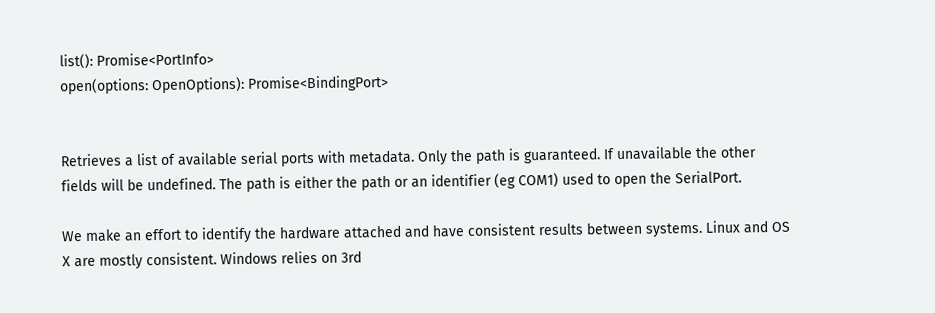list(): Promise<PortInfo>
open(options: OpenOptions): Promise<BindingPort>


Retrieves a list of available serial ports with metadata. Only the path is guaranteed. If unavailable the other fields will be undefined. The path is either the path or an identifier (eg COM1) used to open the SerialPort.

We make an effort to identify the hardware attached and have consistent results between systems. Linux and OS X are mostly consistent. Windows relies on 3rd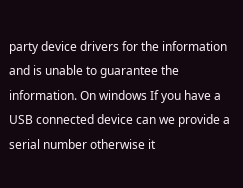party device drivers for the information and is unable to guarantee the information. On windows If you have a USB connected device can we provide a serial number otherwise it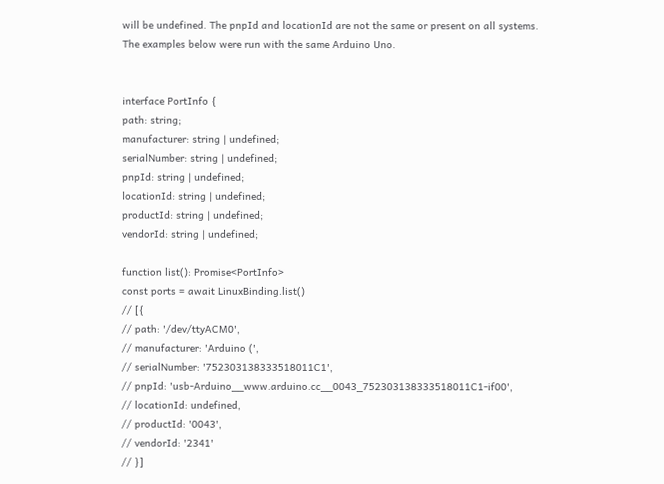will be undefined. The pnpId and locationId are not the same or present on all systems. The examples below were run with the same Arduino Uno.


interface PortInfo {
path: string;
manufacturer: string | undefined;
serialNumber: string | undefined;
pnpId: string | undefined;
locationId: string | undefined;
productId: string | undefined;
vendorId: string | undefined;

function list(): Promise<PortInfo>
const ports = await LinuxBinding.list()
// [{
// path: '/dev/ttyACM0',
// manufacturer: 'Arduino (',
// serialNumber: '752303138333518011C1',
// pnpId: 'usb-Arduino__www.arduino.cc__0043_752303138333518011C1-if00',
// locationId: undefined,
// productId: '0043',
// vendorId: '2341'
// }]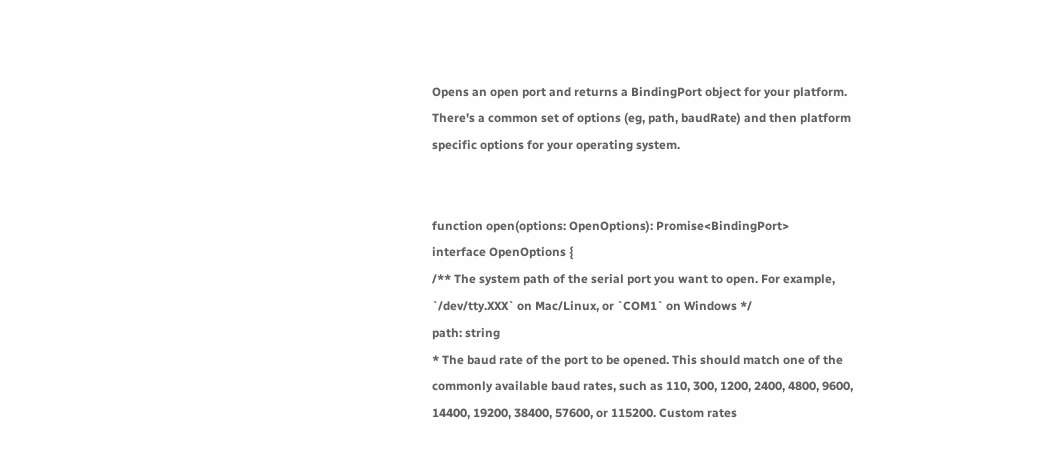Opens an open port and returns a BindingPort object for your platform. There's a common set of options (eg, path, baudRate) and then platform specific options for your operating system.


function open(options: OpenOptions): Promise<BindingPort>
interface OpenOptions {
/** The system path of the serial port you want to open. For example, `/dev/tty.XXX` on Mac/Linux, or `COM1` on Windows */
path: string
* The baud rate of the port to be opened. This should match one of the commonly available baud rates, such as 110, 300, 1200, 2400, 4800, 9600, 14400, 19200, 38400, 57600, or 115200. Custom rates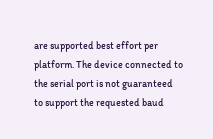are supported best effort per platform. The device connected to the serial port is not guaranteed to support the requested baud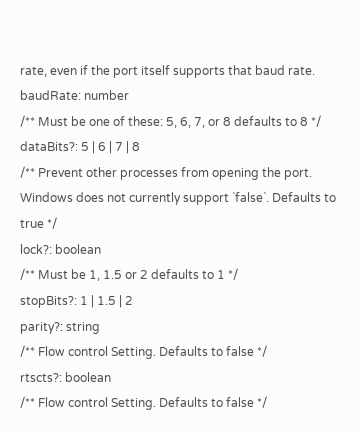rate, even if the port itself supports that baud rate.
baudRate: number
/** Must be one of these: 5, 6, 7, or 8 defaults to 8 */
dataBits?: 5 | 6 | 7 | 8
/** Prevent other processes from opening the port. Windows does not currently support `false`. Defaults to true */
lock?: boolean
/** Must be 1, 1.5 or 2 defaults to 1 */
stopBits?: 1 | 1.5 | 2
parity?: string
/** Flow control Setting. Defaults to false */
rtscts?: boolean
/** Flow control Setting. Defaults to false */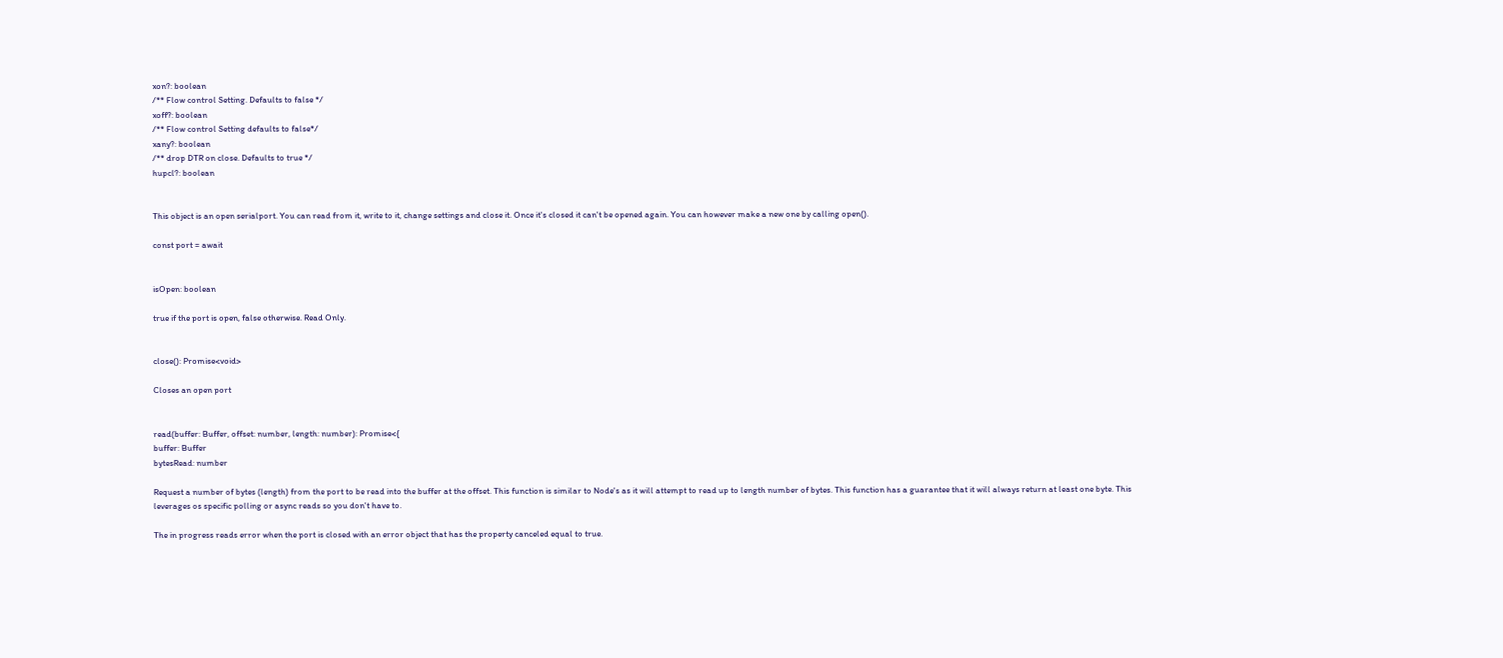xon?: boolean
/** Flow control Setting. Defaults to false */
xoff?: boolean
/** Flow control Setting defaults to false*/
xany?: boolean
/** drop DTR on close. Defaults to true */
hupcl?: boolean


This object is an open serialport. You can read from it, write to it, change settings and close it. Once it's closed it can't be opened again. You can however make a new one by calling open().

const port = await


isOpen: boolean

true if the port is open, false otherwise. Read Only.


close(): Promise<void>

Closes an open port


read(buffer: Buffer, offset: number, length: number): Promise<{
buffer: Buffer
bytesRead: number

Request a number of bytes (length) from the port to be read into the buffer at the offset. This function is similar to Node's as it will attempt to read up to length number of bytes. This function has a guarantee that it will always return at least one byte. This leverages os specific polling or async reads so you don't have to.

The in progress reads error when the port is closed with an error object that has the property canceled equal to true.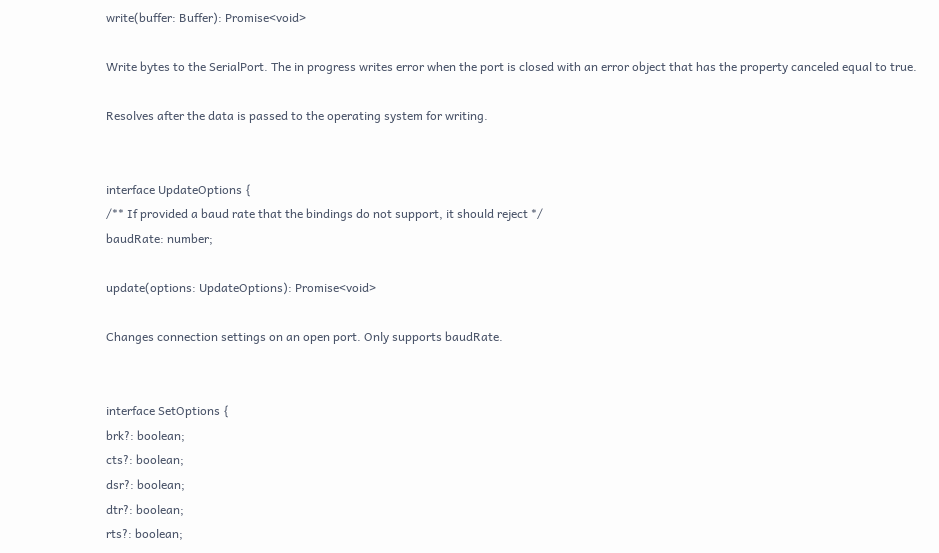write(buffer: Buffer): Promise<void>

Write bytes to the SerialPort. The in progress writes error when the port is closed with an error object that has the property canceled equal to true.

Resolves after the data is passed to the operating system for writing.


interface UpdateOptions {
/** If provided a baud rate that the bindings do not support, it should reject */
baudRate: number;

update(options: UpdateOptions): Promise<void>

Changes connection settings on an open port. Only supports baudRate.


interface SetOptions {
brk?: boolean;
cts?: boolean;
dsr?: boolean;
dtr?: boolean;
rts?: boolean;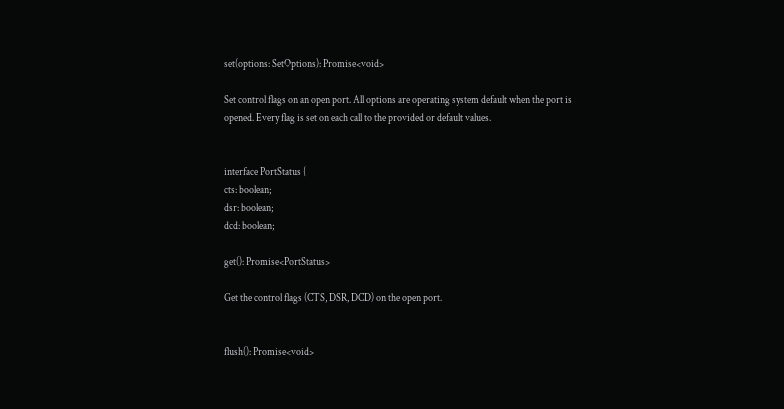set(options: SetOptions): Promise<void>

Set control flags on an open port. All options are operating system default when the port is opened. Every flag is set on each call to the provided or default values.


interface PortStatus {
cts: boolean;
dsr: boolean;
dcd: boolean;

get(): Promise<PortStatus>

Get the control flags (CTS, DSR, DCD) on the open port.


flush(): Promise<void>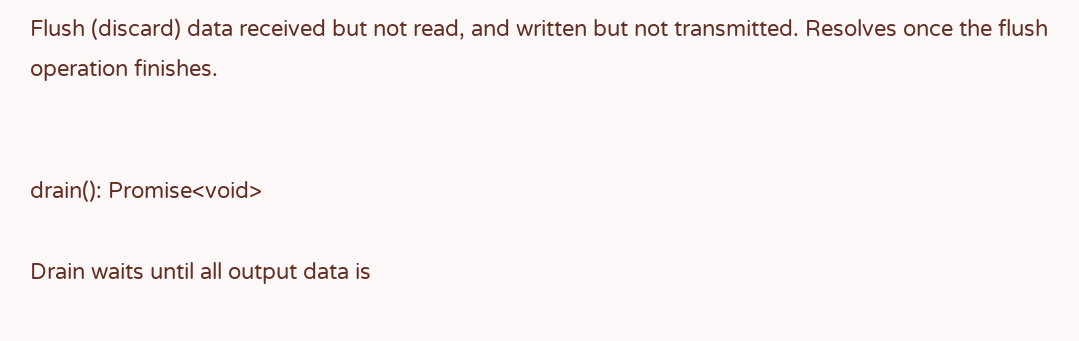Flush (discard) data received but not read, and written but not transmitted. Resolves once the flush operation finishes.


drain(): Promise<void>

Drain waits until all output data is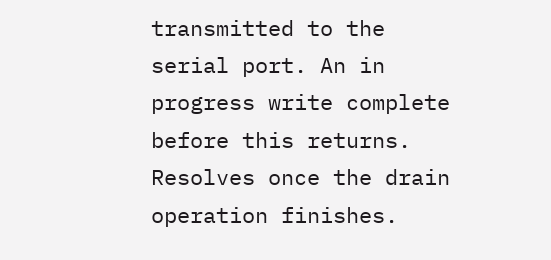transmitted to the serial port. An in progress write complete before this returns. Resolves once the drain operation finishes.